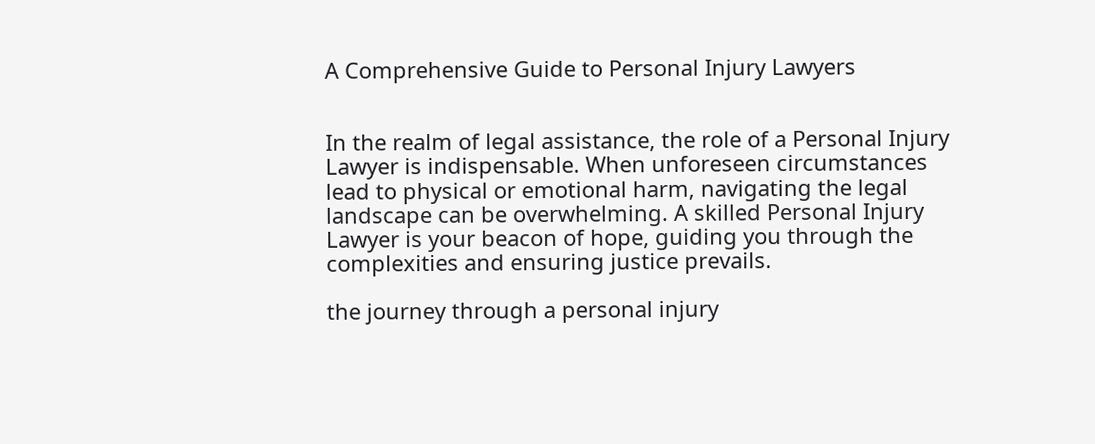A Comprehensive Guide to Personal Injury Lawyers


In the realm of legal assistance, the role of a Personal Injury Lawyer is indispensable. When unforeseen circumstances lead to physical or emotional harm, navigating the legal landscape can be overwhelming. A skilled Personal Injury Lawyer is your beacon of hope, guiding you through the complexities and ensuring justice prevails.

the journey through a personal injury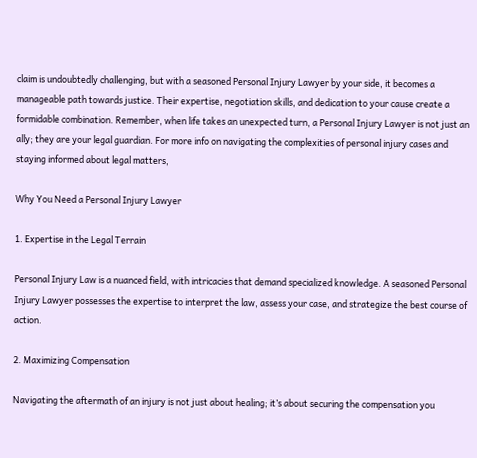claim is undoubtedly challenging, but with a seasoned Personal Injury Lawyer by your side, it becomes a manageable path towards justice. Their expertise, negotiation skills, and dedication to your cause create a formidable combination. Remember, when life takes an unexpected turn, a Personal Injury Lawyer is not just an ally; they are your legal guardian. For more info on navigating the complexities of personal injury cases and staying informed about legal matters,

Why You Need a Personal Injury Lawyer

1. Expertise in the Legal Terrain

Personal Injury Law is a nuanced field, with intricacies that demand specialized knowledge. A seasoned Personal Injury Lawyer possesses the expertise to interpret the law, assess your case, and strategize the best course of action.

2. Maximizing Compensation

Navigating the aftermath of an injury is not just about healing; it’s about securing the compensation you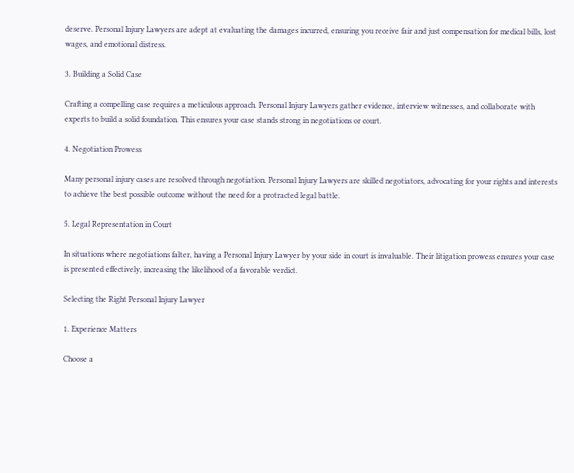deserve. Personal Injury Lawyers are adept at evaluating the damages incurred, ensuring you receive fair and just compensation for medical bills, lost wages, and emotional distress.

3. Building a Solid Case

Crafting a compelling case requires a meticulous approach. Personal Injury Lawyers gather evidence, interview witnesses, and collaborate with experts to build a solid foundation. This ensures your case stands strong in negotiations or court.

4. Negotiation Prowess

Many personal injury cases are resolved through negotiation. Personal Injury Lawyers are skilled negotiators, advocating for your rights and interests to achieve the best possible outcome without the need for a protracted legal battle.

5. Legal Representation in Court

In situations where negotiations falter, having a Personal Injury Lawyer by your side in court is invaluable. Their litigation prowess ensures your case is presented effectively, increasing the likelihood of a favorable verdict.

Selecting the Right Personal Injury Lawyer

1. Experience Matters

Choose a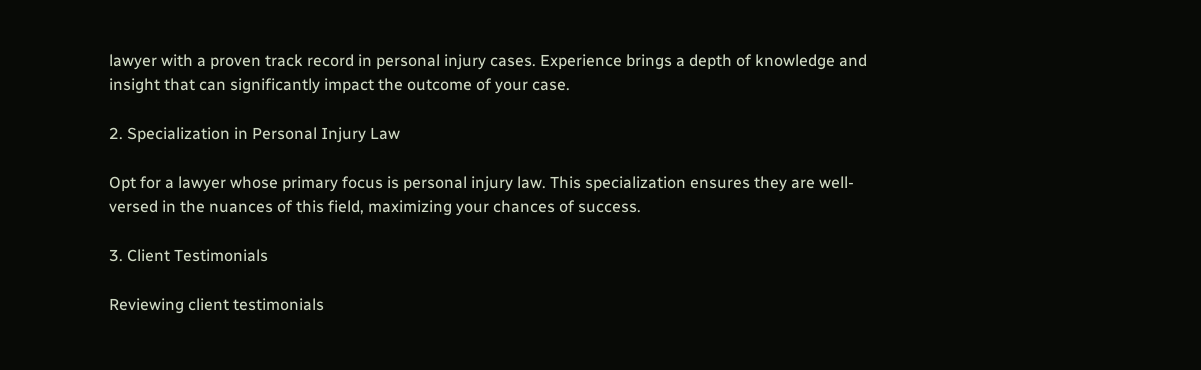lawyer with a proven track record in personal injury cases. Experience brings a depth of knowledge and insight that can significantly impact the outcome of your case.

2. Specialization in Personal Injury Law

Opt for a lawyer whose primary focus is personal injury law. This specialization ensures they are well-versed in the nuances of this field, maximizing your chances of success.

3. Client Testimonials

Reviewing client testimonials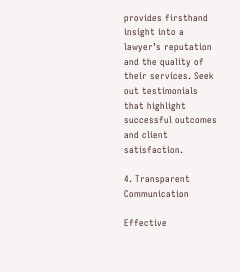provides firsthand insight into a lawyer’s reputation and the quality of their services. Seek out testimonials that highlight successful outcomes and client satisfaction.

4. Transparent Communication

Effective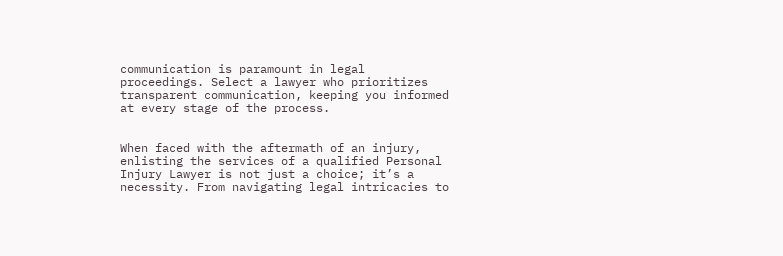communication is paramount in legal proceedings. Select a lawyer who prioritizes transparent communication, keeping you informed at every stage of the process.


When faced with the aftermath of an injury, enlisting the services of a qualified Personal Injury Lawyer is not just a choice; it’s a necessity. From navigating legal intricacies to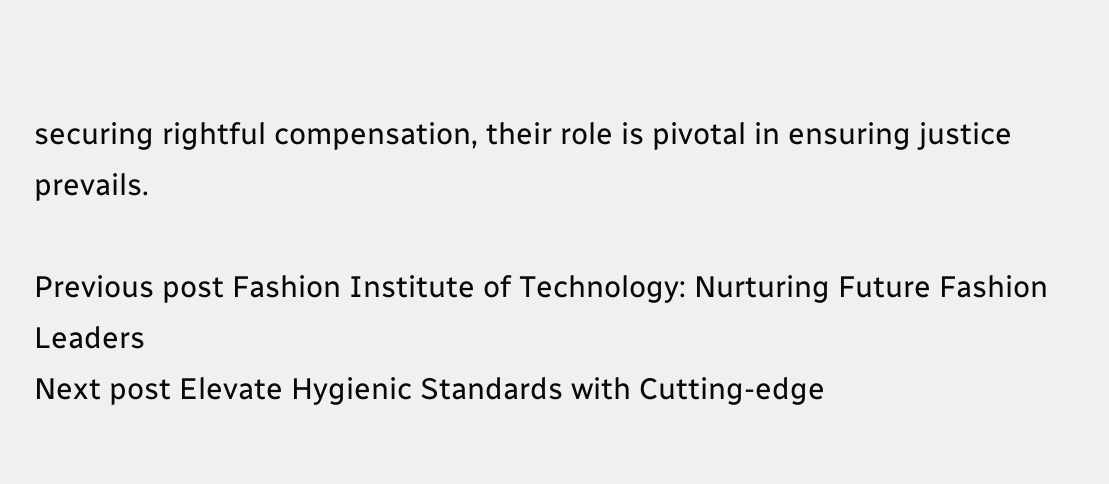securing rightful compensation, their role is pivotal in ensuring justice prevails.

Previous post Fashion Institute of Technology: Nurturing Future Fashion Leaders
Next post Elevate Hygienic Standards with Cutting-edge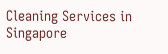Cleaning Services in Singapore